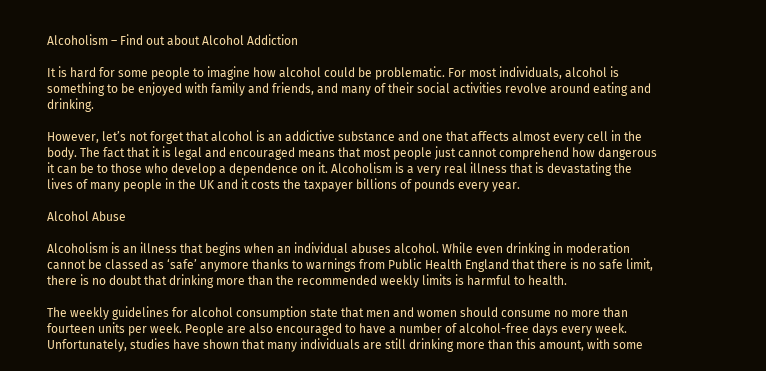Alcoholism – Find out about Alcohol Addiction

It is hard for some people to imagine how alcohol could be problematic. For most individuals, alcohol is something to be enjoyed with family and friends, and many of their social activities revolve around eating and drinking.

However, let’s not forget that alcohol is an addictive substance and one that affects almost every cell in the body. The fact that it is legal and encouraged means that most people just cannot comprehend how dangerous it can be to those who develop a dependence on it. Alcoholism is a very real illness that is devastating the lives of many people in the UK and it costs the taxpayer billions of pounds every year.

Alcohol Abuse

Alcoholism is an illness that begins when an individual abuses alcohol. While even drinking in moderation cannot be classed as ‘safe’ anymore thanks to warnings from Public Health England that there is no safe limit, there is no doubt that drinking more than the recommended weekly limits is harmful to health.

The weekly guidelines for alcohol consumption state that men and women should consume no more than fourteen units per week. People are also encouraged to have a number of alcohol-free days every week. Unfortunately, studies have shown that many individuals are still drinking more than this amount, with some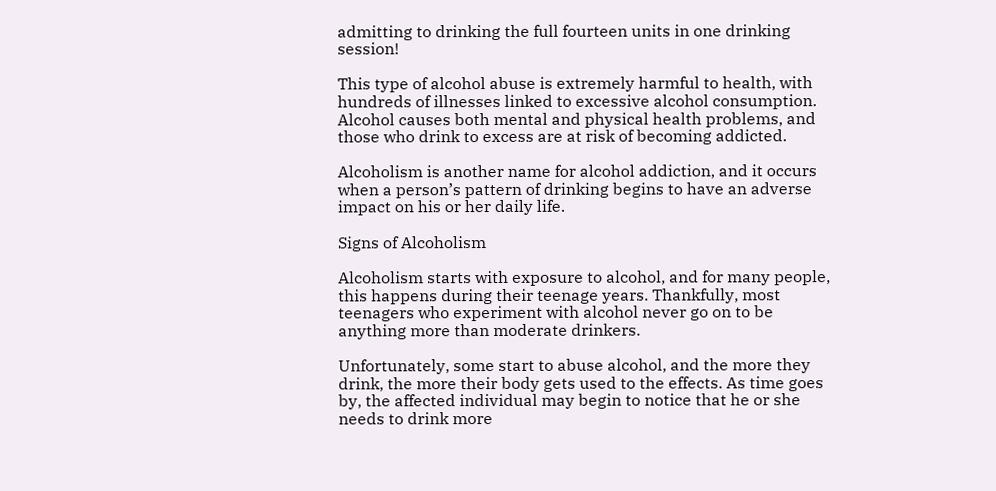admitting to drinking the full fourteen units in one drinking session!

This type of alcohol abuse is extremely harmful to health, with hundreds of illnesses linked to excessive alcohol consumption. Alcohol causes both mental and physical health problems, and those who drink to excess are at risk of becoming addicted.

Alcoholism is another name for alcohol addiction, and it occurs when a person’s pattern of drinking begins to have an adverse impact on his or her daily life.

Signs of Alcoholism

Alcoholism starts with exposure to alcohol, and for many people, this happens during their teenage years. Thankfully, most teenagers who experiment with alcohol never go on to be anything more than moderate drinkers.

Unfortunately, some start to abuse alcohol, and the more they drink, the more their body gets used to the effects. As time goes by, the affected individual may begin to notice that he or she needs to drink more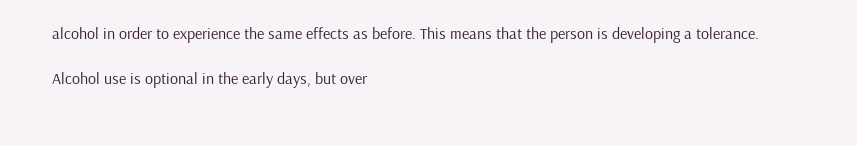alcohol in order to experience the same effects as before. This means that the person is developing a tolerance.

Alcohol use is optional in the early days, but over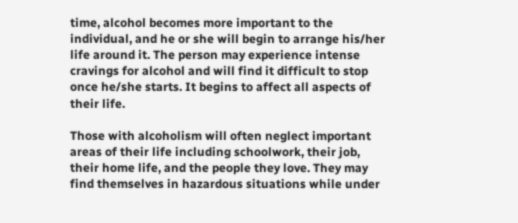time, alcohol becomes more important to the individual, and he or she will begin to arrange his/her life around it. The person may experience intense cravings for alcohol and will find it difficult to stop once he/she starts. It begins to affect all aspects of their life.

Those with alcoholism will often neglect important areas of their life including schoolwork, their job, their home life, and the people they love. They may find themselves in hazardous situations while under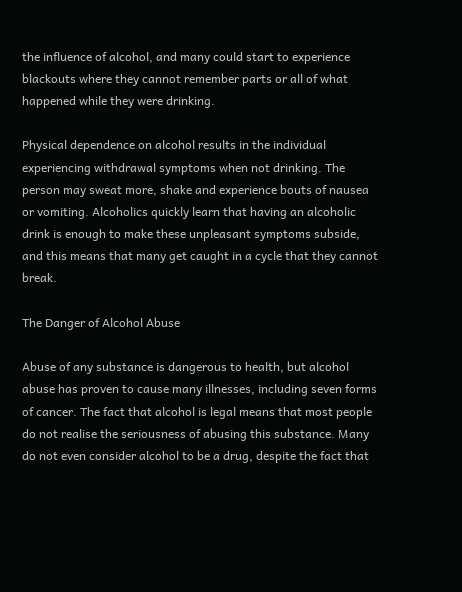the influence of alcohol, and many could start to experience blackouts where they cannot remember parts or all of what happened while they were drinking.

Physical dependence on alcohol results in the individual experiencing withdrawal symptoms when not drinking. The person may sweat more, shake and experience bouts of nausea or vomiting. Alcoholics quickly learn that having an alcoholic drink is enough to make these unpleasant symptoms subside, and this means that many get caught in a cycle that they cannot break.

The Danger of Alcohol Abuse

Abuse of any substance is dangerous to health, but alcohol abuse has proven to cause many illnesses, including seven forms of cancer. The fact that alcohol is legal means that most people do not realise the seriousness of abusing this substance. Many do not even consider alcohol to be a drug, despite the fact that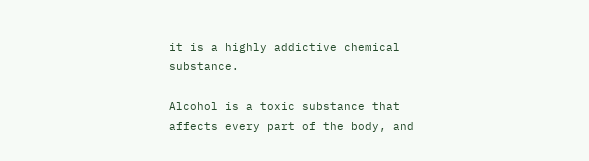it is a highly addictive chemical substance.

Alcohol is a toxic substance that affects every part of the body, and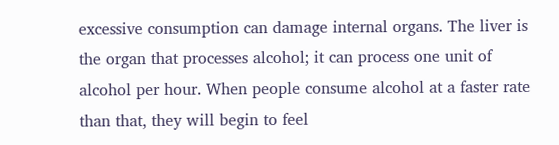excessive consumption can damage internal organs. The liver is the organ that processes alcohol; it can process one unit of alcohol per hour. When people consume alcohol at a faster rate than that, they will begin to feel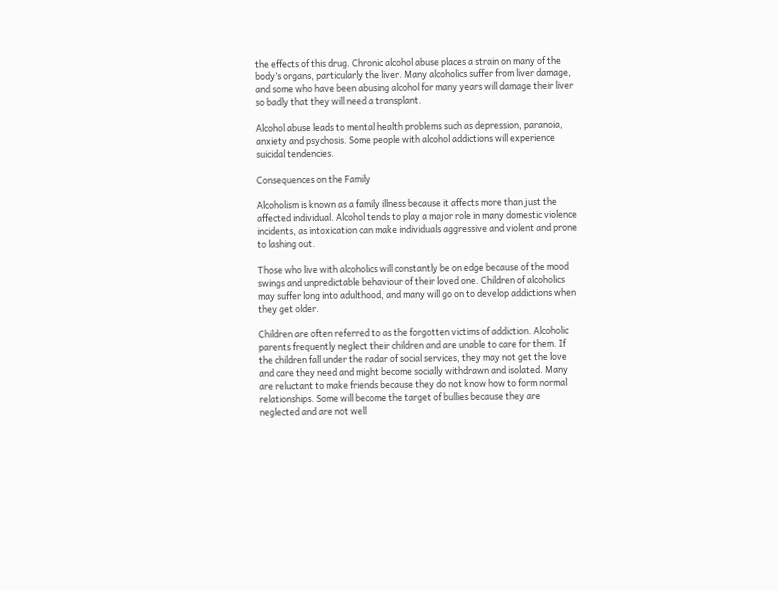the effects of this drug. Chronic alcohol abuse places a strain on many of the body’s organs, particularly the liver. Many alcoholics suffer from liver damage, and some who have been abusing alcohol for many years will damage their liver so badly that they will need a transplant.

Alcohol abuse leads to mental health problems such as depression, paranoia, anxiety and psychosis. Some people with alcohol addictions will experience suicidal tendencies.

Consequences on the Family

Alcoholism is known as a family illness because it affects more than just the affected individual. Alcohol tends to play a major role in many domestic violence incidents, as intoxication can make individuals aggressive and violent and prone to lashing out.

Those who live with alcoholics will constantly be on edge because of the mood swings and unpredictable behaviour of their loved one. Children of alcoholics may suffer long into adulthood, and many will go on to develop addictions when they get older.

Children are often referred to as the forgotten victims of addiction. Alcoholic parents frequently neglect their children and are unable to care for them. If the children fall under the radar of social services, they may not get the love and care they need and might become socially withdrawn and isolated. Many are reluctant to make friends because they do not know how to form normal relationships. Some will become the target of bullies because they are neglected and are not well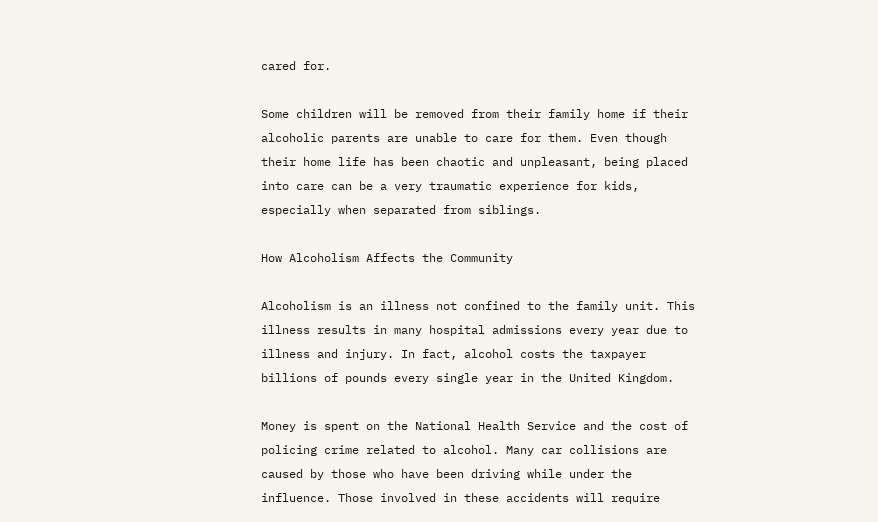cared for.

Some children will be removed from their family home if their alcoholic parents are unable to care for them. Even though their home life has been chaotic and unpleasant, being placed into care can be a very traumatic experience for kids, especially when separated from siblings.

How Alcoholism Affects the Community

Alcoholism is an illness not confined to the family unit. This illness results in many hospital admissions every year due to illness and injury. In fact, alcohol costs the taxpayer billions of pounds every single year in the United Kingdom.

Money is spent on the National Health Service and the cost of policing crime related to alcohol. Many car collisions are caused by those who have been driving while under the influence. Those involved in these accidents will require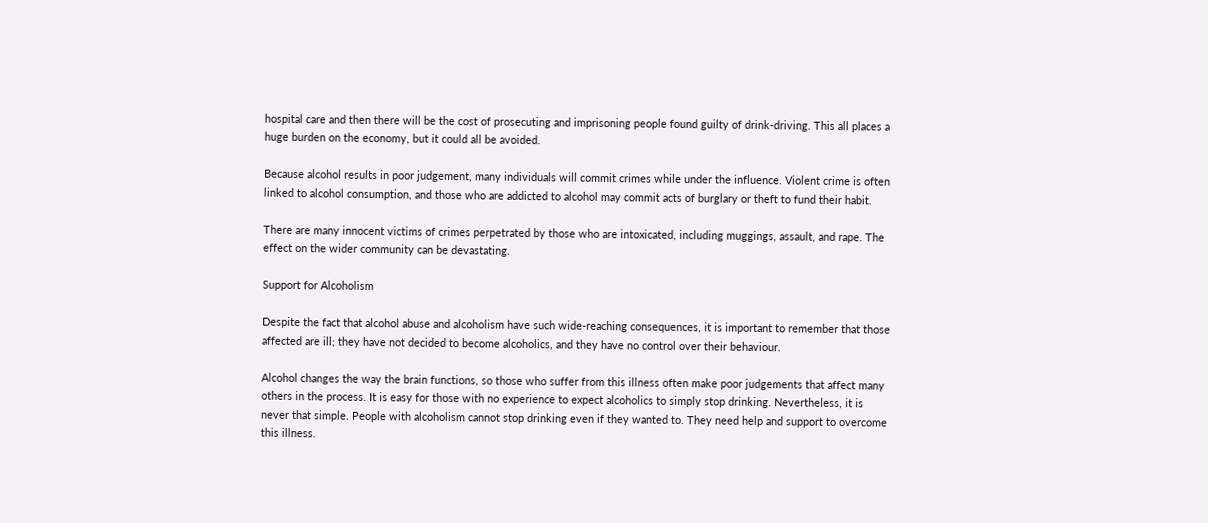hospital care and then there will be the cost of prosecuting and imprisoning people found guilty of drink-driving. This all places a huge burden on the economy, but it could all be avoided.

Because alcohol results in poor judgement, many individuals will commit crimes while under the influence. Violent crime is often linked to alcohol consumption, and those who are addicted to alcohol may commit acts of burglary or theft to fund their habit.

There are many innocent victims of crimes perpetrated by those who are intoxicated, including muggings, assault, and rape. The effect on the wider community can be devastating.

Support for Alcoholism

Despite the fact that alcohol abuse and alcoholism have such wide-reaching consequences, it is important to remember that those affected are ill; they have not decided to become alcoholics, and they have no control over their behaviour.

Alcohol changes the way the brain functions, so those who suffer from this illness often make poor judgements that affect many others in the process. It is easy for those with no experience to expect alcoholics to simply stop drinking. Nevertheless, it is never that simple. People with alcoholism cannot stop drinking even if they wanted to. They need help and support to overcome this illness.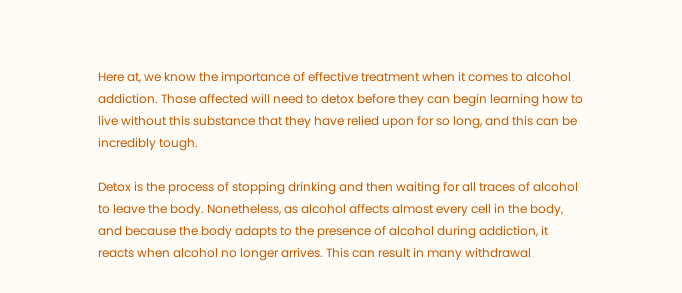Here at, we know the importance of effective treatment when it comes to alcohol addiction. Those affected will need to detox before they can begin learning how to live without this substance that they have relied upon for so long, and this can be incredibly tough.

Detox is the process of stopping drinking and then waiting for all traces of alcohol to leave the body. Nonetheless, as alcohol affects almost every cell in the body, and because the body adapts to the presence of alcohol during addiction, it reacts when alcohol no longer arrives. This can result in many withdrawal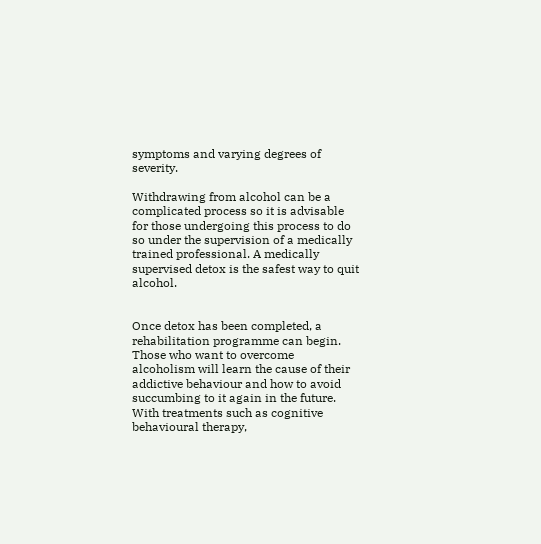symptoms and varying degrees of severity.

Withdrawing from alcohol can be a complicated process so it is advisable for those undergoing this process to do so under the supervision of a medically trained professional. A medically supervised detox is the safest way to quit alcohol.


Once detox has been completed, a rehabilitation programme can begin. Those who want to overcome alcoholism will learn the cause of their addictive behaviour and how to avoid succumbing to it again in the future. With treatments such as cognitive behavioural therapy,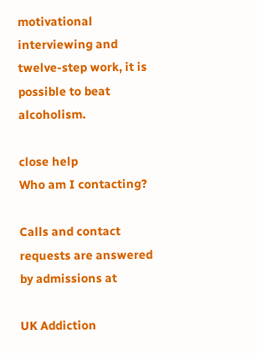motivational interviewing and twelve-step work, it is possible to beat alcoholism.

close help
Who am I contacting?

Calls and contact requests are answered by admissions at

UK Addiction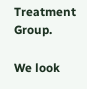Treatment Group.

We look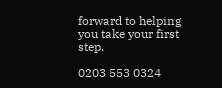forward to helping you take your first step.

0203 553 0324